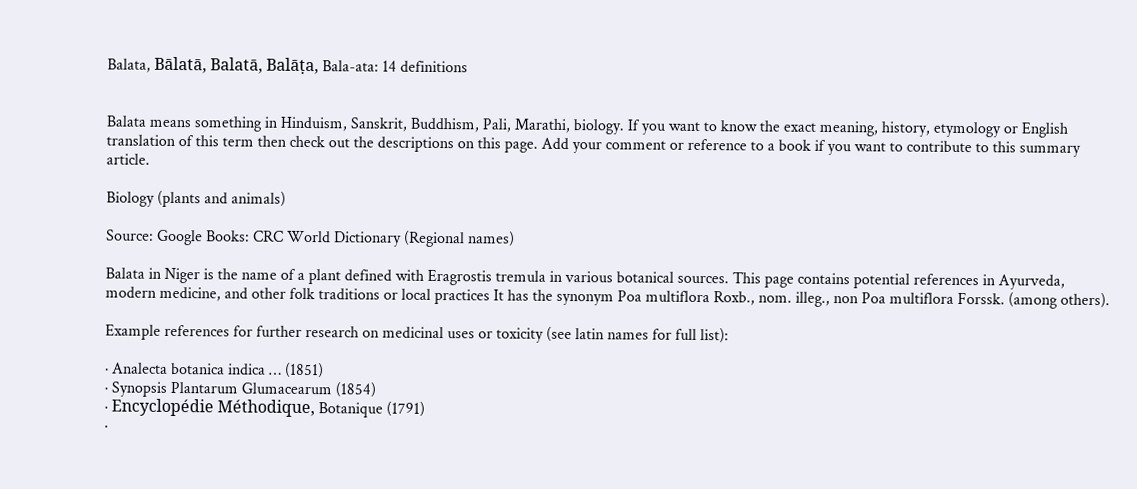Balata, Bālatā, Balatā, Balāṭa, Bala-ata: 14 definitions


Balata means something in Hinduism, Sanskrit, Buddhism, Pali, Marathi, biology. If you want to know the exact meaning, history, etymology or English translation of this term then check out the descriptions on this page. Add your comment or reference to a book if you want to contribute to this summary article.

Biology (plants and animals)

Source: Google Books: CRC World Dictionary (Regional names)

Balata in Niger is the name of a plant defined with Eragrostis tremula in various botanical sources. This page contains potential references in Ayurveda, modern medicine, and other folk traditions or local practices It has the synonym Poa multiflora Roxb., nom. illeg., non Poa multiflora Forssk. (among others).

Example references for further research on medicinal uses or toxicity (see latin names for full list):

· Analecta botanica indica … (1851)
· Synopsis Plantarum Glumacearum (1854)
· Encyclopédie Méthodique, Botanique (1791)
·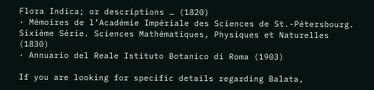Flora Indica; or descriptions … (1820)
· Mémoires de l’Académie Impériale des Sciences de St.-Pétersbourg. Sixième Série. Sciences Mathématiques, Physiques et Naturelles (1830)
· Annuario del Reale Istituto Botanico di Roma (1903)

If you are looking for specific details regarding Balata,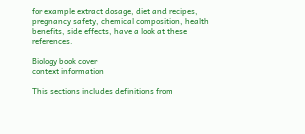for example extract dosage, diet and recipes, pregnancy safety, chemical composition, health benefits, side effects, have a look at these references.

Biology book cover
context information

This sections includes definitions from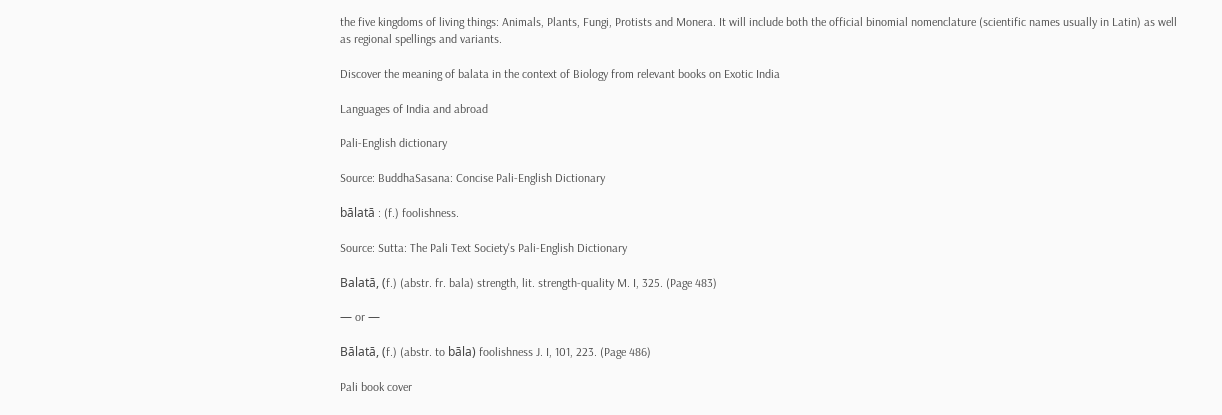the five kingdoms of living things: Animals, Plants, Fungi, Protists and Monera. It will include both the official binomial nomenclature (scientific names usually in Latin) as well as regional spellings and variants.

Discover the meaning of balata in the context of Biology from relevant books on Exotic India

Languages of India and abroad

Pali-English dictionary

Source: BuddhaSasana: Concise Pali-English Dictionary

bālatā : (f.) foolishness.

Source: Sutta: The Pali Text Society's Pali-English Dictionary

Balatā, (f.) (abstr. fr. bala) strength, lit. strength-quality M. I, 325. (Page 483)

— or —

Bālatā, (f.) (abstr. to bāla) foolishness J. I, 101, 223. (Page 486)

Pali book cover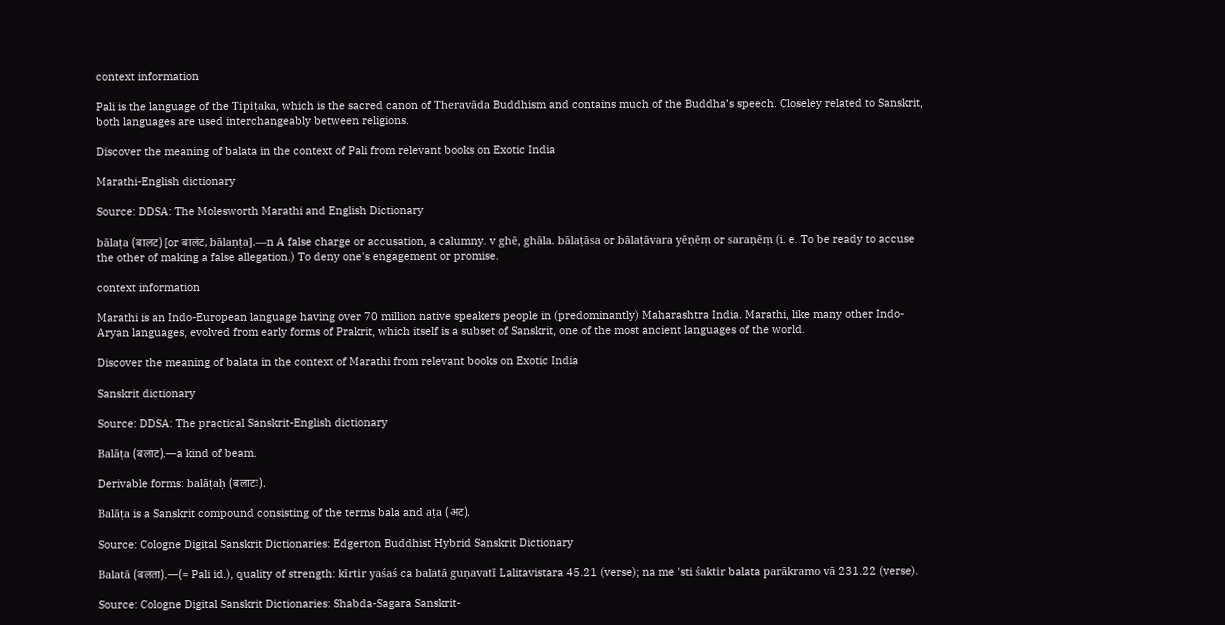context information

Pali is the language of the Tipiṭaka, which is the sacred canon of Theravāda Buddhism and contains much of the Buddha’s speech. Closeley related to Sanskrit, both languages are used interchangeably between religions.

Discover the meaning of balata in the context of Pali from relevant books on Exotic India

Marathi-English dictionary

Source: DDSA: The Molesworth Marathi and English Dictionary

bālaṭa (बालट) [or बालंट, bālaṇṭa].—n A false charge or accusation, a calumny. v ghē, ghāla. bālaṭāsa or bālaṭāvara yēṇēṃ or saraṇēṃ (i. e. To be ready to accuse the other of making a false allegation.) To deny one's engagement or promise.

context information

Marathi is an Indo-European language having over 70 million native speakers people in (predominantly) Maharashtra India. Marathi, like many other Indo-Aryan languages, evolved from early forms of Prakrit, which itself is a subset of Sanskrit, one of the most ancient languages of the world.

Discover the meaning of balata in the context of Marathi from relevant books on Exotic India

Sanskrit dictionary

Source: DDSA: The practical Sanskrit-English dictionary

Balāṭa (बलाट).—a kind of beam.

Derivable forms: balāṭaḥ (बलाटः).

Balāṭa is a Sanskrit compound consisting of the terms bala and aṭa (अट).

Source: Cologne Digital Sanskrit Dictionaries: Edgerton Buddhist Hybrid Sanskrit Dictionary

Balatā (बलता).—(= Pali id.), quality of strength: kīrtir yaśaś ca balatā guṇavatī Lalitavistara 45.21 (verse); na me 'sti śaktir balata parākramo vā 231.22 (verse).

Source: Cologne Digital Sanskrit Dictionaries: Shabda-Sagara Sanskrit-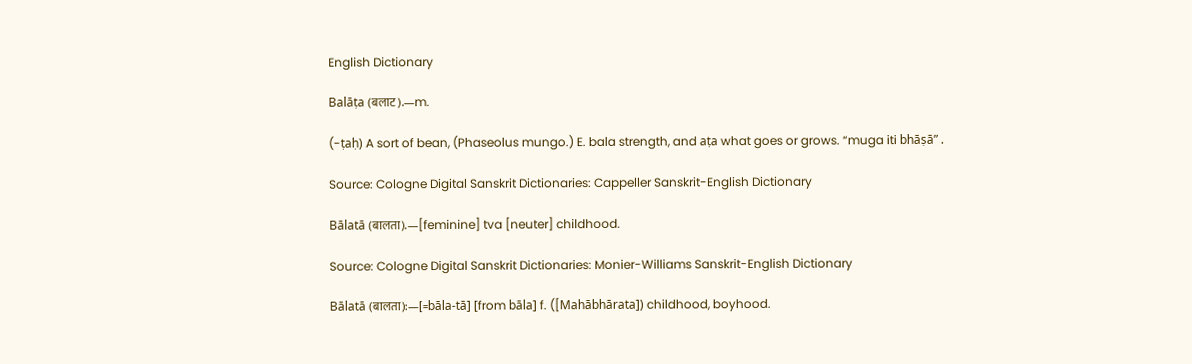English Dictionary

Balāṭa (बलाट).—m.

(-ṭaḥ) A sort of bean, (Phaseolus mungo.) E. bala strength, and aṭa what goes or grows. “muga iti bhāṣā” .

Source: Cologne Digital Sanskrit Dictionaries: Cappeller Sanskrit-English Dictionary

Bālatā (बालता).—[feminine] tva [neuter] childhood.

Source: Cologne Digital Sanskrit Dictionaries: Monier-Williams Sanskrit-English Dictionary

Bālatā (बालता):—[=bāla-tā] [from bāla] f. ([Mahābhārata]) childhood, boyhood.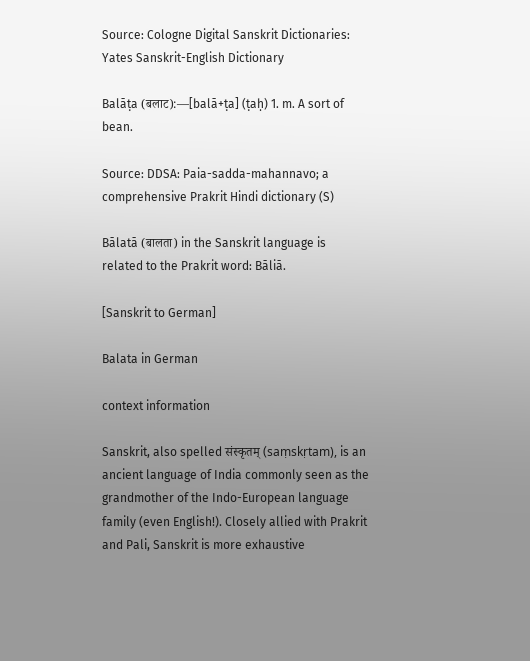Source: Cologne Digital Sanskrit Dictionaries: Yates Sanskrit-English Dictionary

Balāṭa (बलाट):—[balā+ṭa] (ṭaḥ) 1. m. A sort of bean.

Source: DDSA: Paia-sadda-mahannavo; a comprehensive Prakrit Hindi dictionary (S)

Bālatā (बालता) in the Sanskrit language is related to the Prakrit word: Bāliā.

[Sanskrit to German]

Balata in German

context information

Sanskrit, also spelled संस्कृतम् (saṃskṛtam), is an ancient language of India commonly seen as the grandmother of the Indo-European language family (even English!). Closely allied with Prakrit and Pali, Sanskrit is more exhaustive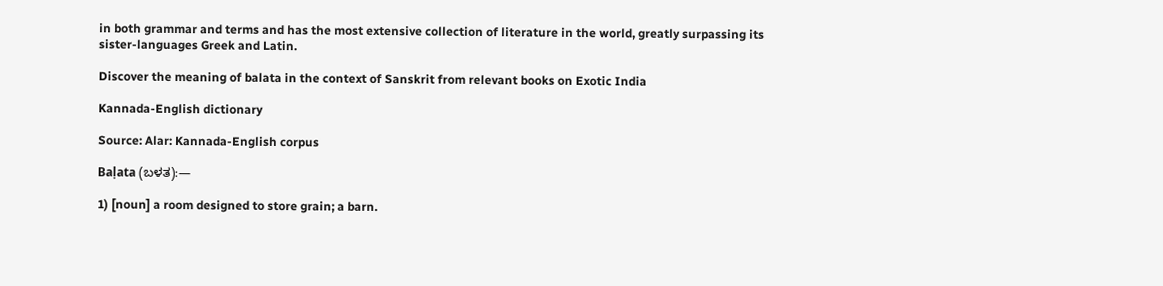in both grammar and terms and has the most extensive collection of literature in the world, greatly surpassing its sister-languages Greek and Latin.

Discover the meaning of balata in the context of Sanskrit from relevant books on Exotic India

Kannada-English dictionary

Source: Alar: Kannada-English corpus

Baḷata (ಬಳತ):—

1) [noun] a room designed to store grain; a barn.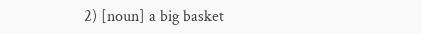2) [noun] a big basket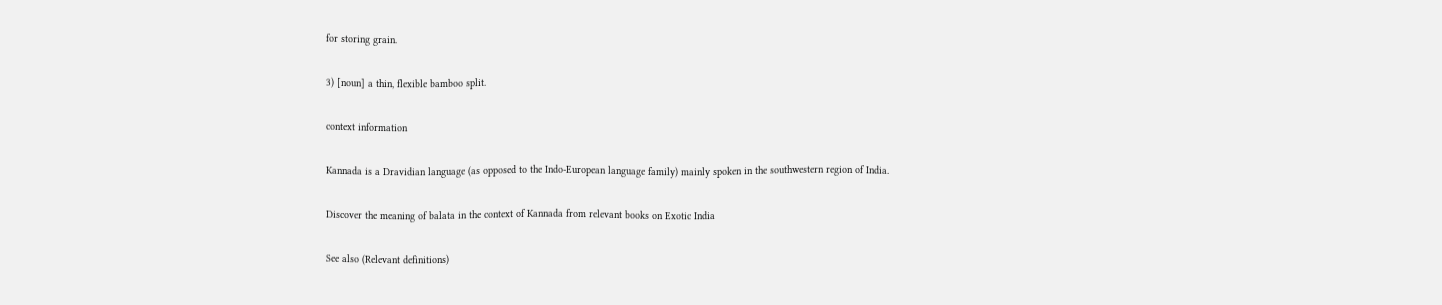for storing grain.

3) [noun] a thin, flexible bamboo split.

context information

Kannada is a Dravidian language (as opposed to the Indo-European language family) mainly spoken in the southwestern region of India.

Discover the meaning of balata in the context of Kannada from relevant books on Exotic India

See also (Relevant definitions)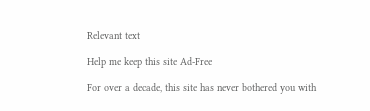Relevant text

Help me keep this site Ad-Free

For over a decade, this site has never bothered you with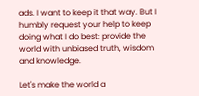ads. I want to keep it that way. But I humbly request your help to keep doing what I do best: provide the world with unbiased truth, wisdom and knowledge.

Let's make the world a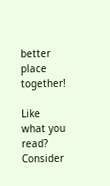better place together!

Like what you read? Consider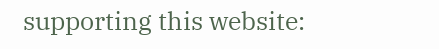supporting this website: